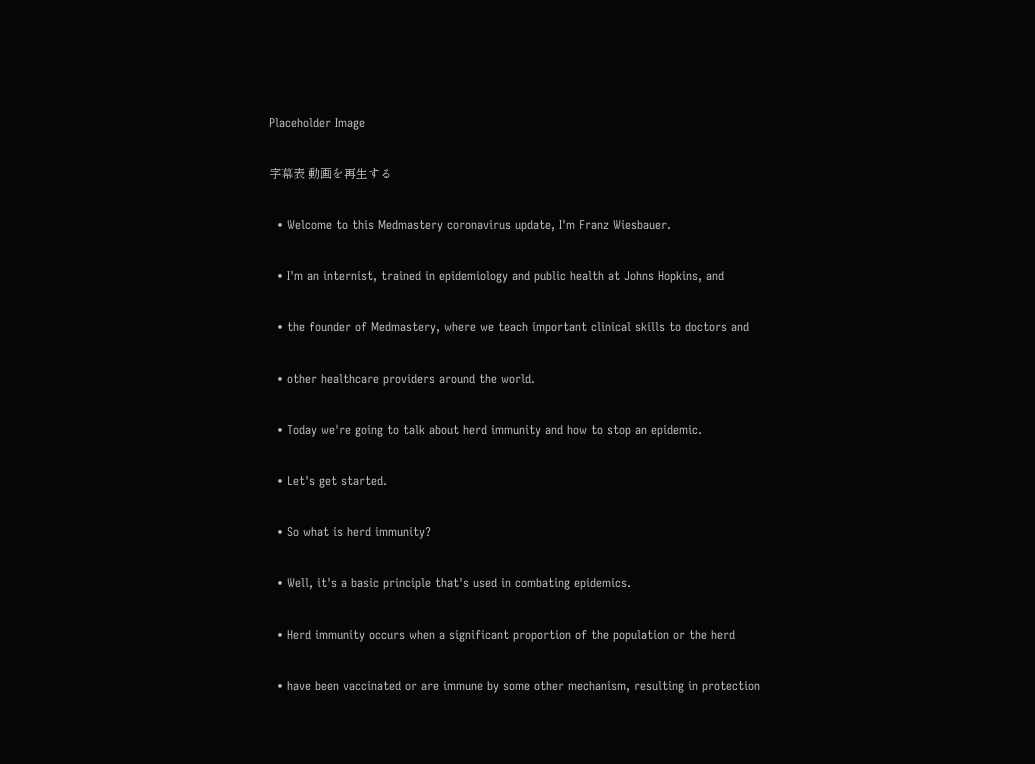Placeholder Image

字幕表 動画を再生する

  • Welcome to this Medmastery coronavirus update, I'm Franz Wiesbauer.

  • I'm an internist, trained in epidemiology and public health at Johns Hopkins, and

  • the founder of Medmastery, where we teach important clinical skills to doctors and

  • other healthcare providers around the world.

  • Today we're going to talk about herd immunity and how to stop an epidemic.

  • Let's get started.

  • So what is herd immunity?

  • Well, it's a basic principle that's used in combating epidemics.

  • Herd immunity occurs when a significant proportion of the population or the herd

  • have been vaccinated or are immune by some other mechanism, resulting in protection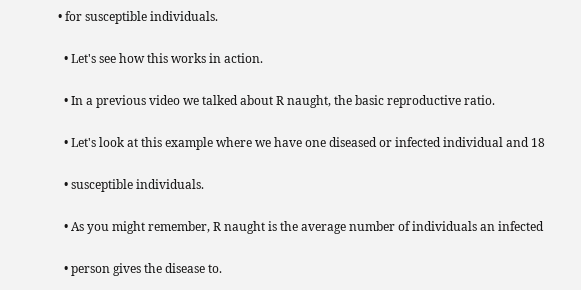• for susceptible individuals.

  • Let's see how this works in action.

  • In a previous video we talked about R naught, the basic reproductive ratio.

  • Let's look at this example where we have one diseased or infected individual and 18

  • susceptible individuals.

  • As you might remember, R naught is the average number of individuals an infected

  • person gives the disease to.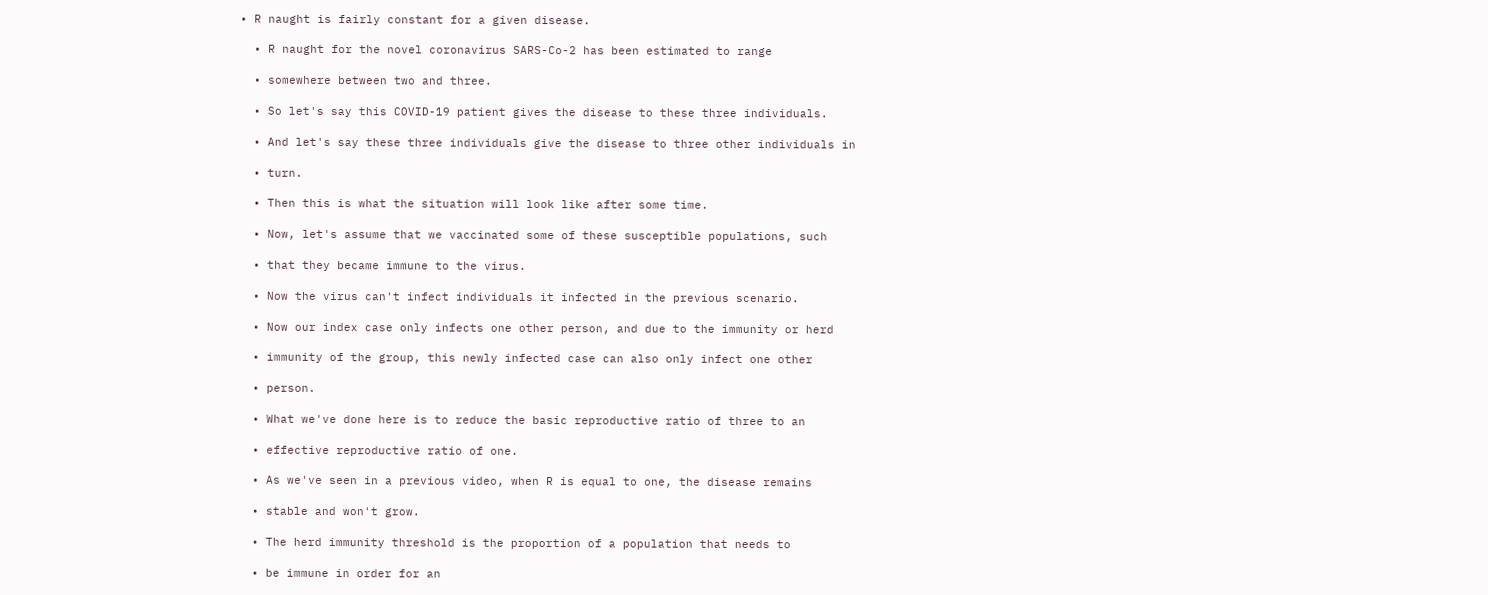• R naught is fairly constant for a given disease.

  • R naught for the novel coronavirus SARS-Co-2 has been estimated to range

  • somewhere between two and three.

  • So let's say this COVID-19 patient gives the disease to these three individuals.

  • And let's say these three individuals give the disease to three other individuals in

  • turn.

  • Then this is what the situation will look like after some time.

  • Now, let's assume that we vaccinated some of these susceptible populations, such

  • that they became immune to the virus.

  • Now the virus can't infect individuals it infected in the previous scenario.

  • Now our index case only infects one other person, and due to the immunity or herd

  • immunity of the group, this newly infected case can also only infect one other

  • person.

  • What we've done here is to reduce the basic reproductive ratio of three to an

  • effective reproductive ratio of one.

  • As we've seen in a previous video, when R is equal to one, the disease remains

  • stable and won't grow.

  • The herd immunity threshold is the proportion of a population that needs to

  • be immune in order for an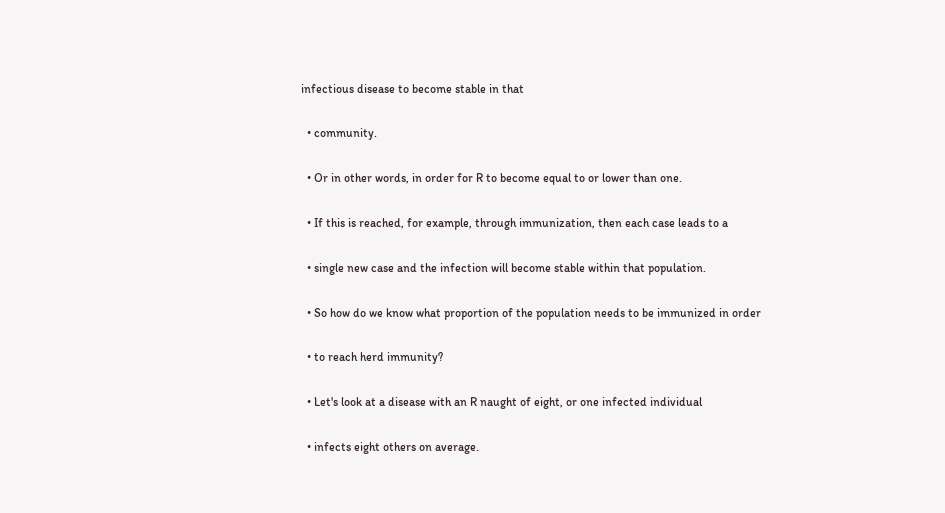infectious disease to become stable in that

  • community.

  • Or in other words, in order for R to become equal to or lower than one.

  • If this is reached, for example, through immunization, then each case leads to a

  • single new case and the infection will become stable within that population.

  • So how do we know what proportion of the population needs to be immunized in order

  • to reach herd immunity?

  • Let's look at a disease with an R naught of eight, or one infected individual

  • infects eight others on average.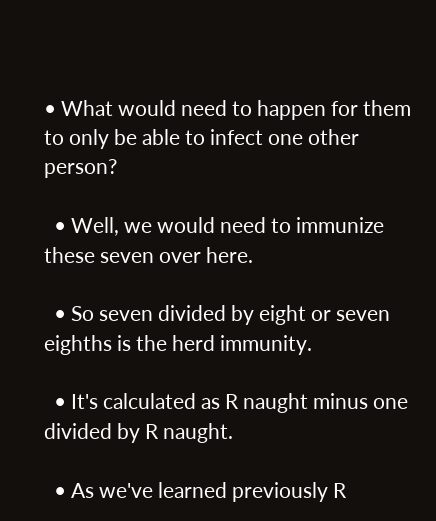• What would need to happen for them to only be able to infect one other person?

  • Well, we would need to immunize these seven over here.

  • So seven divided by eight or seven eighths is the herd immunity.

  • It's calculated as R naught minus one divided by R naught.

  • As we've learned previously R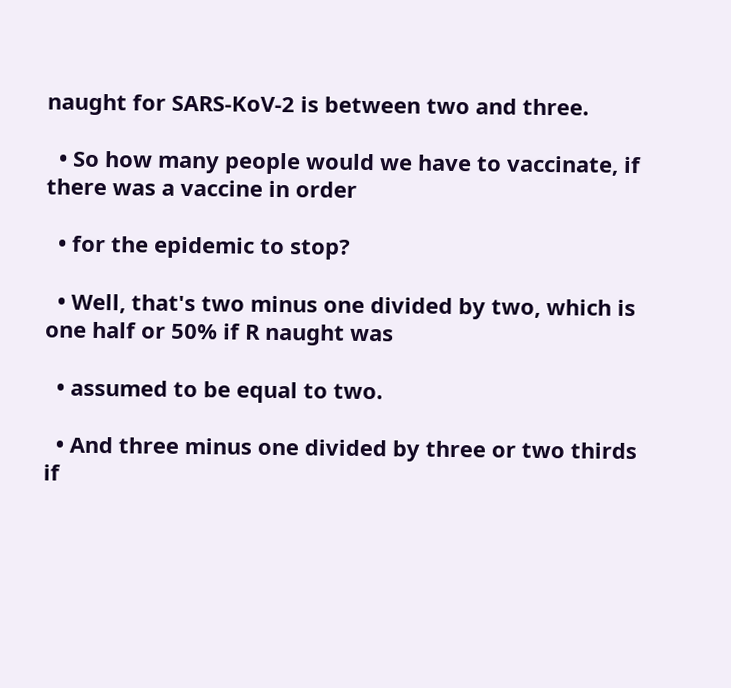naught for SARS-KoV-2 is between two and three.

  • So how many people would we have to vaccinate, if there was a vaccine in order

  • for the epidemic to stop?

  • Well, that's two minus one divided by two, which is one half or 50% if R naught was

  • assumed to be equal to two.

  • And three minus one divided by three or two thirds if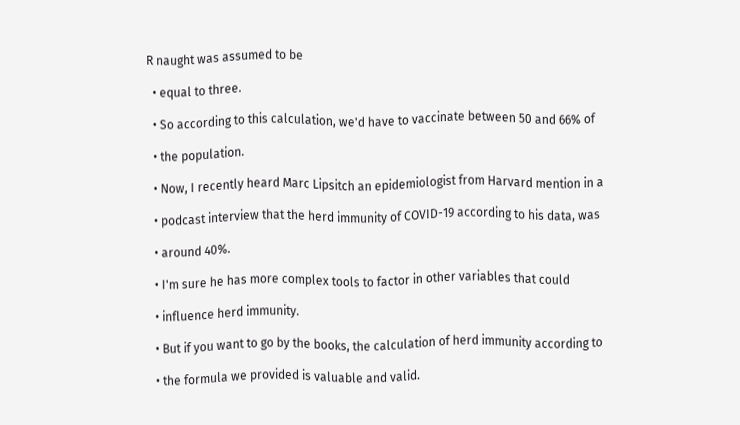R naught was assumed to be

  • equal to three.

  • So according to this calculation, we'd have to vaccinate between 50 and 66% of

  • the population.

  • Now, I recently heard Marc Lipsitch an epidemiologist from Harvard mention in a

  • podcast interview that the herd immunity of COVID-19 according to his data, was

  • around 40%.

  • I'm sure he has more complex tools to factor in other variables that could

  • influence herd immunity.

  • But if you want to go by the books, the calculation of herd immunity according to

  • the formula we provided is valuable and valid.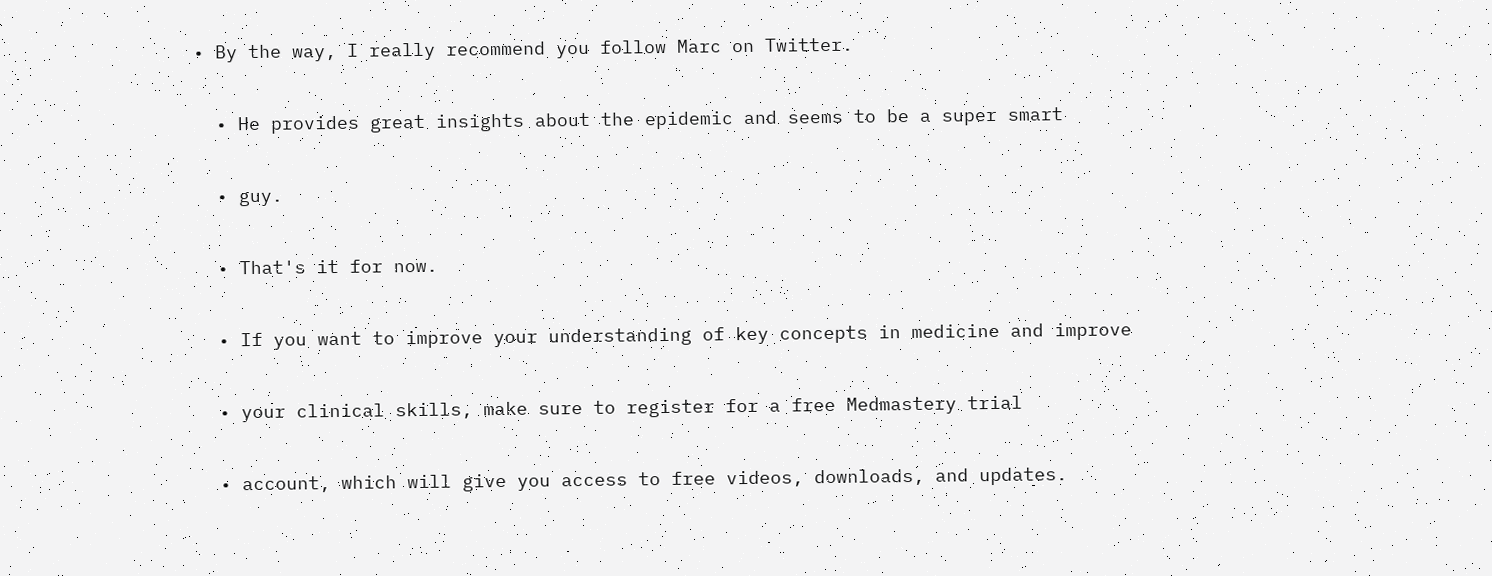• By the way, I really recommend you follow Marc on Twitter.

  • He provides great insights about the epidemic and seems to be a super smart

  • guy.

  • That's it for now.

  • If you want to improve your understanding of key concepts in medicine and improve

  • your clinical skills, make sure to register for a free Medmastery trial

  • account, which will give you access to free videos, downloads, and updates.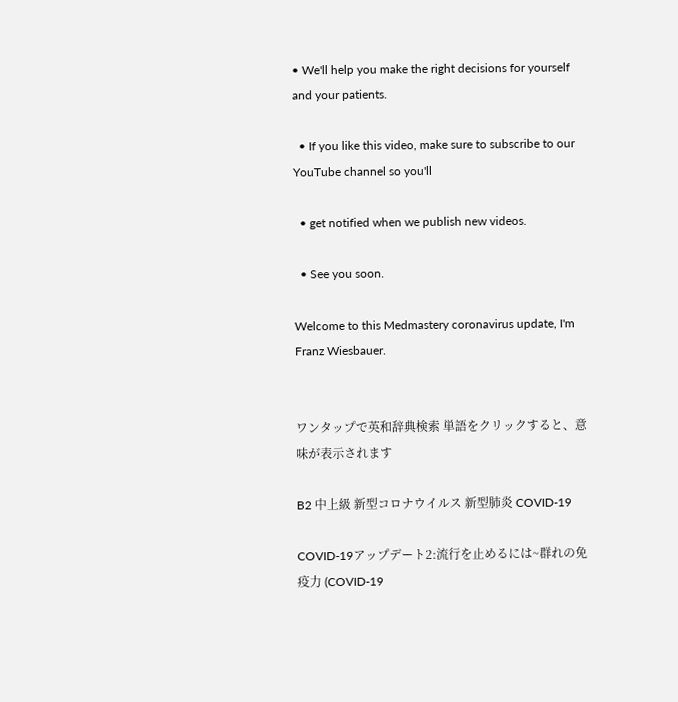• We'll help you make the right decisions for yourself and your patients.

  • If you like this video, make sure to subscribe to our YouTube channel so you'll

  • get notified when we publish new videos.

  • See you soon.

Welcome to this Medmastery coronavirus update, I'm Franz Wiesbauer.


ワンタップで英和辞典検索 単語をクリックすると、意味が表示されます

B2 中上級 新型コロナウイルス 新型肺炎 COVID-19

COVID-19アップデート2:流行を止めるには~群れの免疫力 (COVID-19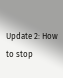Update 2: How to stop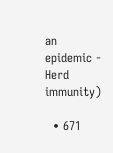an epidemic - Herd immunity)

  • 671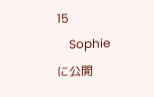15
    Sophie に公開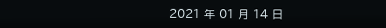2021 年 01 月 14 日